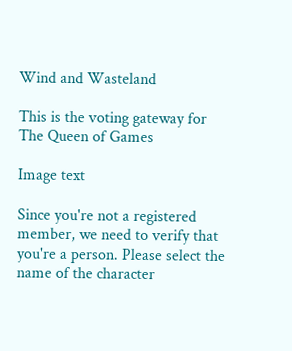Wind and Wasteland

This is the voting gateway for The Queen of Games

Image text

Since you're not a registered member, we need to verify that you're a person. Please select the name of the character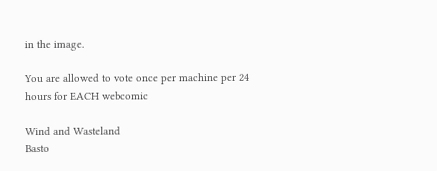in the image.

You are allowed to vote once per machine per 24 hours for EACH webcomic

Wind and Wasteland
Basto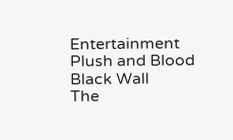Entertainment
Plush and Blood
Black Wall
The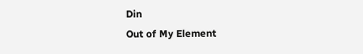Din
Out of My Element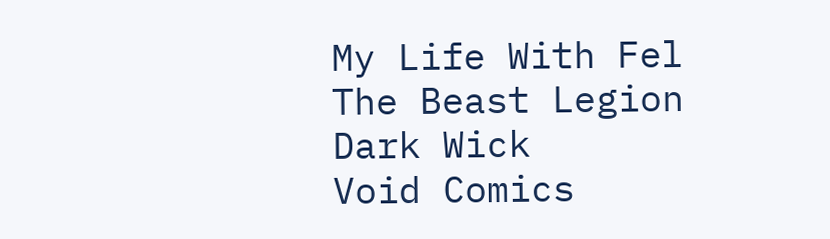My Life With Fel
The Beast Legion
Dark Wick
Void Comics